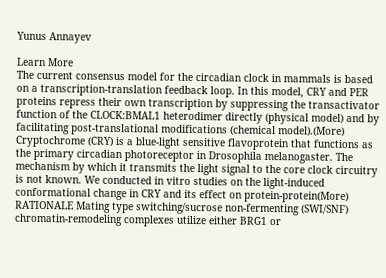Yunus Annayev

Learn More
The current consensus model for the circadian clock in mammals is based on a transcription-translation feedback loop. In this model, CRY and PER proteins repress their own transcription by suppressing the transactivator function of the CLOCK:BMAL1 heterodimer directly (physical model) and by facilitating post-translational modifications (chemical model).(More)
Cryptochrome (CRY) is a blue-light sensitive flavoprotein that functions as the primary circadian photoreceptor in Drosophila melanogaster. The mechanism by which it transmits the light signal to the core clock circuitry is not known. We conducted in vitro studies on the light-induced conformational change in CRY and its effect on protein-protein(More)
RATIONALE Mating type switching/sucrose non-fermenting (SWI/SNF) chromatin-remodeling complexes utilize either BRG1 or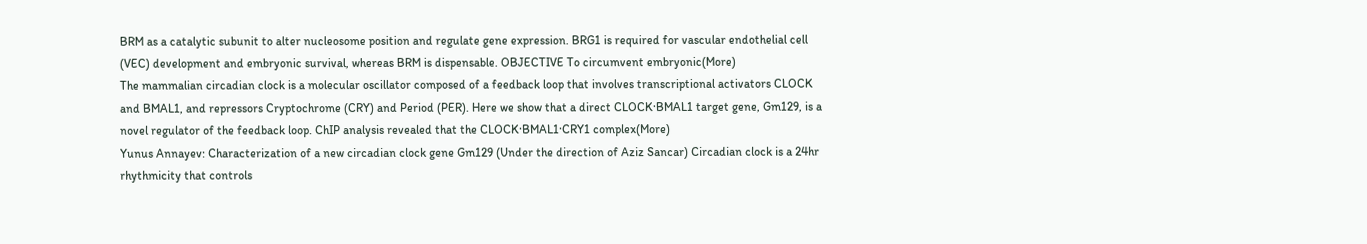BRM as a catalytic subunit to alter nucleosome position and regulate gene expression. BRG1 is required for vascular endothelial cell (VEC) development and embryonic survival, whereas BRM is dispensable. OBJECTIVE To circumvent embryonic(More)
The mammalian circadian clock is a molecular oscillator composed of a feedback loop that involves transcriptional activators CLOCK and BMAL1, and repressors Cryptochrome (CRY) and Period (PER). Here we show that a direct CLOCK·BMAL1 target gene, Gm129, is a novel regulator of the feedback loop. ChIP analysis revealed that the CLOCK·BMAL1·CRY1 complex(More)
Yunus Annayev: Characterization of a new circadian clock gene Gm129 (Under the direction of Aziz Sancar) Circadian clock is a 24hr rhythmicity that controls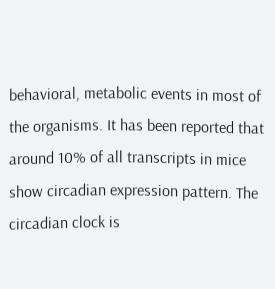behavioral, metabolic events in most of the organisms. It has been reported that around 10% of all transcripts in mice show circadian expression pattern. The circadian clock is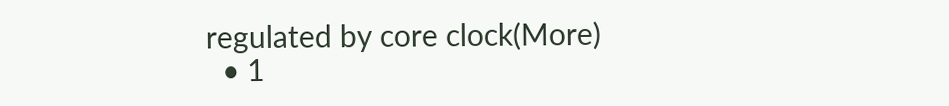regulated by core clock(More)
  • 1